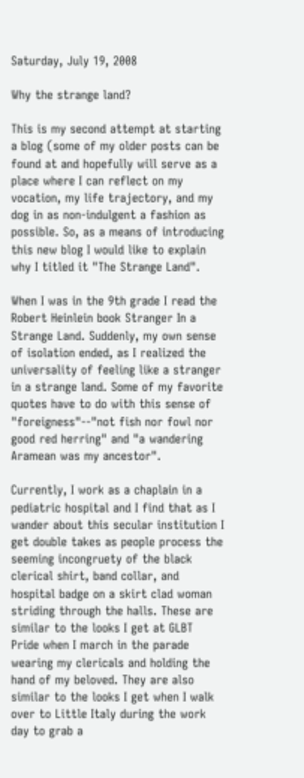Saturday, July 19, 2008

Why the strange land?

This is my second attempt at starting a blog (some of my older posts can be found at and hopefully will serve as a place where I can reflect on my vocation, my life trajectory, and my dog in as non-indulgent a fashion as possible. So, as a means of introducing this new blog I would like to explain why I titled it "The Strange Land".

When I was in the 9th grade I read the Robert Heinlein book Stranger In a Strange Land. Suddenly, my own sense of isolation ended, as I realized the universality of feeling like a stranger in a strange land. Some of my favorite quotes have to do with this sense of "foreigness"--"not fish nor fowl nor good red herring" and "a wandering Aramean was my ancestor".

Currently, I work as a chaplain in a pediatric hospital and I find that as I wander about this secular institution I get double takes as people process the seeming incongruety of the black clerical shirt, band collar, and hospital badge on a skirt clad woman striding through the halls. These are similar to the looks I get at GLBT Pride when I march in the parade wearing my clericals and holding the hand of my beloved. They are also similar to the looks I get when I walk over to Little Italy during the work day to grab a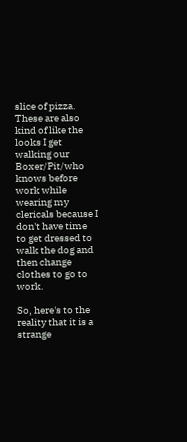slice of pizza. These are also kind of like the looks I get walking our Boxer/Pit/who knows before work while wearing my clericals because I don't have time to get dressed to walk the dog and then change clothes to go to work.

So, here's to the reality that it is a strange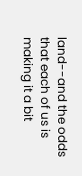land--and the odds that each of us is making it a bit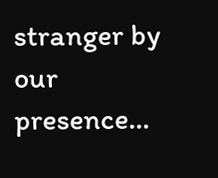stranger by our presence...